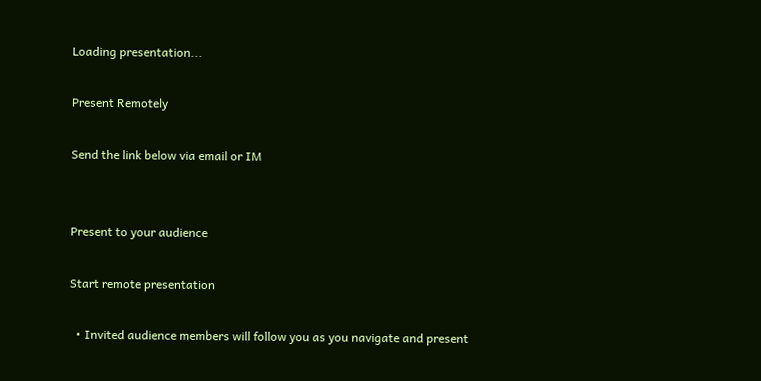Loading presentation...

Present Remotely

Send the link below via email or IM


Present to your audience

Start remote presentation

  • Invited audience members will follow you as you navigate and present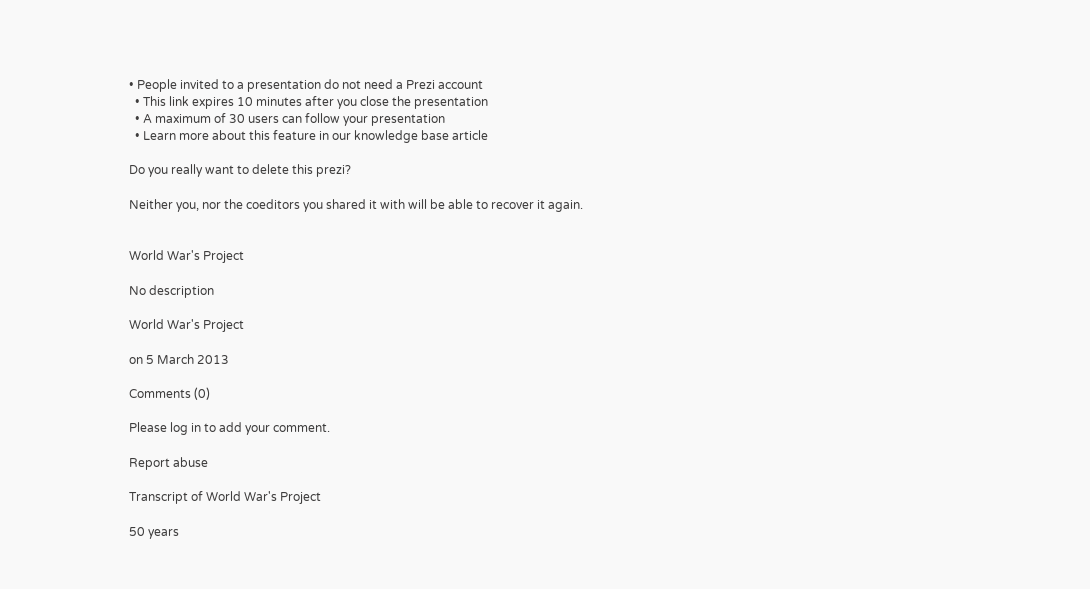• People invited to a presentation do not need a Prezi account
  • This link expires 10 minutes after you close the presentation
  • A maximum of 30 users can follow your presentation
  • Learn more about this feature in our knowledge base article

Do you really want to delete this prezi?

Neither you, nor the coeditors you shared it with will be able to recover it again.


World War's Project

No description

World War's Project

on 5 March 2013

Comments (0)

Please log in to add your comment.

Report abuse

Transcript of World War's Project

50 years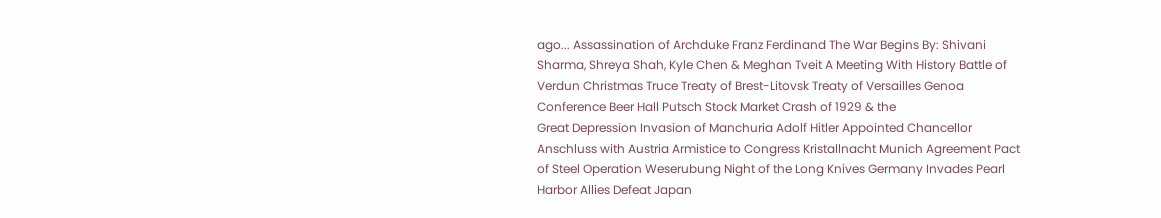ago... Assassination of Archduke Franz Ferdinand The War Begins By: Shivani Sharma, Shreya Shah, Kyle Chen & Meghan Tveit A Meeting With History Battle of Verdun Christmas Truce Treaty of Brest-Litovsk Treaty of Versailles Genoa Conference Beer Hall Putsch Stock Market Crash of 1929 & the
Great Depression Invasion of Manchuria Adolf Hitler Appointed Chancellor Anschluss with Austria Armistice to Congress Kristallnacht Munich Agreement Pact of Steel Operation Weserubung Night of the Long Knives Germany Invades Pearl Harbor Allies Defeat Japan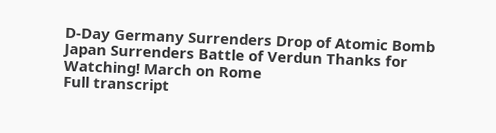D-Day Germany Surrenders Drop of Atomic Bomb Japan Surrenders Battle of Verdun Thanks for Watching! March on Rome
Full transcript